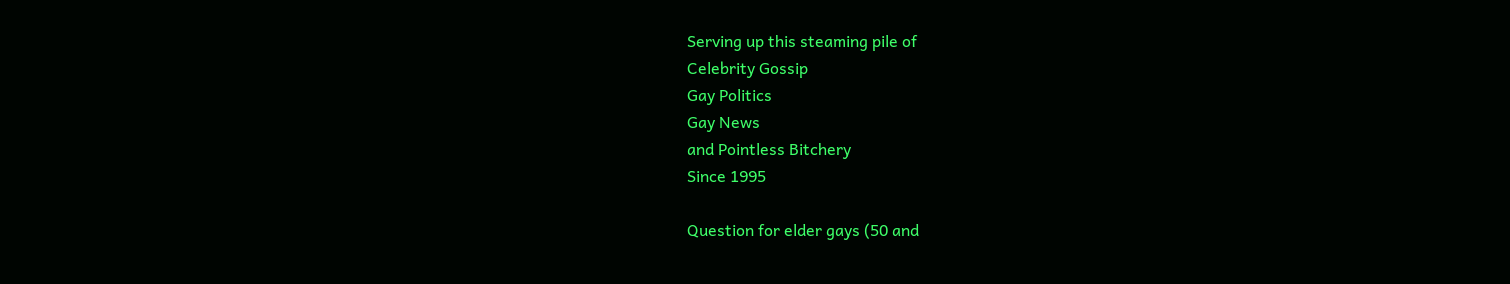Serving up this steaming pile of
Celebrity Gossip
Gay Politics
Gay News
and Pointless Bitchery
Since 1995

Question for elder gays (50 and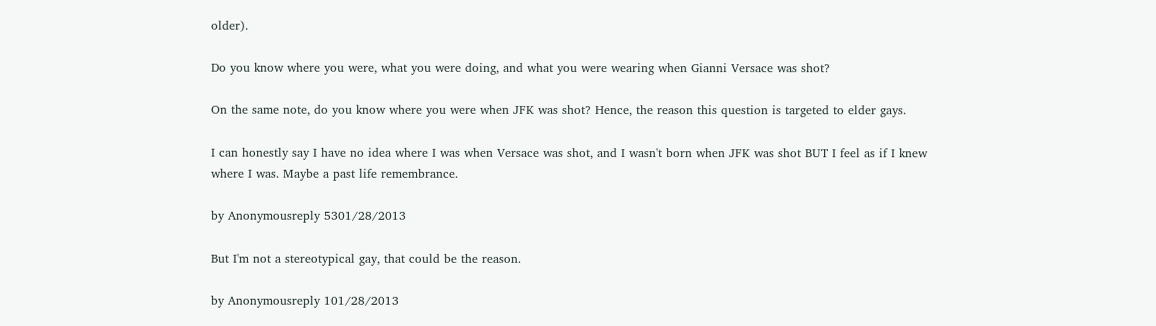older).

Do you know where you were, what you were doing, and what you were wearing when Gianni Versace was shot?

On the same note, do you know where you were when JFK was shot? Hence, the reason this question is targeted to elder gays.

I can honestly say I have no idea where I was when Versace was shot, and I wasn't born when JFK was shot BUT I feel as if I knew where I was. Maybe a past life remembrance.

by Anonymousreply 5301/28/2013

But I'm not a stereotypical gay, that could be the reason.

by Anonymousreply 101/28/2013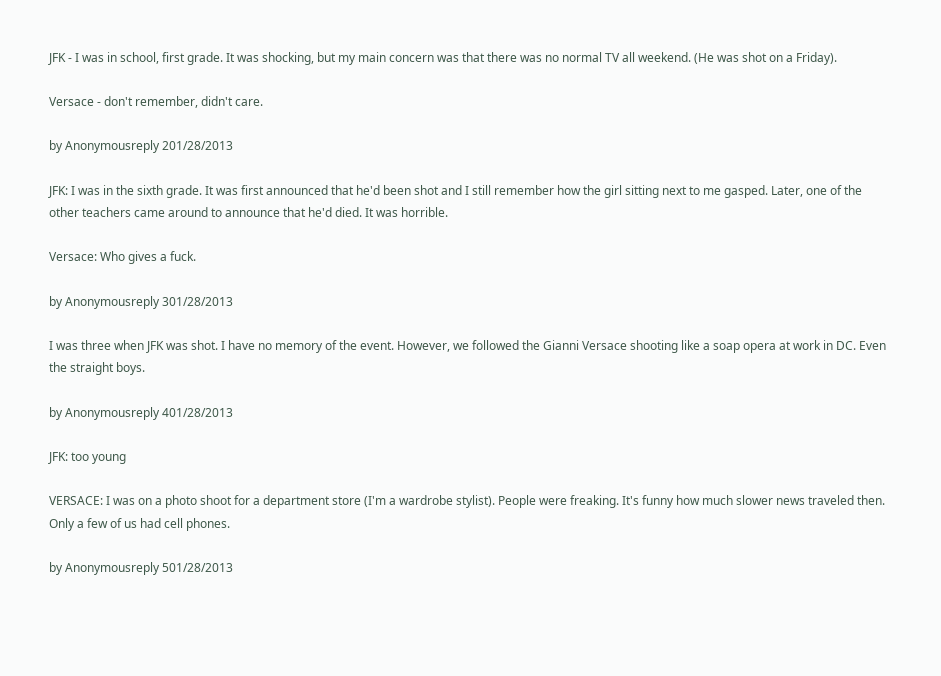JFK - I was in school, first grade. It was shocking, but my main concern was that there was no normal TV all weekend. (He was shot on a Friday).

Versace - don't remember, didn't care.

by Anonymousreply 201/28/2013

JFK: I was in the sixth grade. It was first announced that he'd been shot and I still remember how the girl sitting next to me gasped. Later, one of the other teachers came around to announce that he'd died. It was horrible.

Versace: Who gives a fuck.

by Anonymousreply 301/28/2013

I was three when JFK was shot. I have no memory of the event. However, we followed the Gianni Versace shooting like a soap opera at work in DC. Even the straight boys.

by Anonymousreply 401/28/2013

JFK: too young

VERSACE: I was on a photo shoot for a department store (I'm a wardrobe stylist). People were freaking. It's funny how much slower news traveled then. Only a few of us had cell phones.

by Anonymousreply 501/28/2013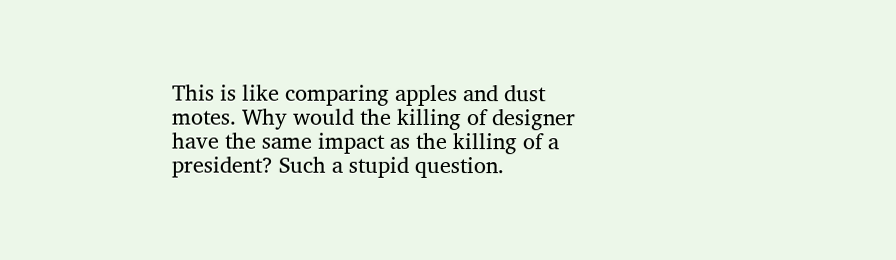This is like comparing apples and dust motes. Why would the killing of designer have the same impact as the killing of a president? Such a stupid question.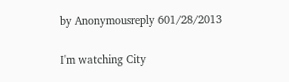by Anonymousreply 601/28/2013

I'm watching City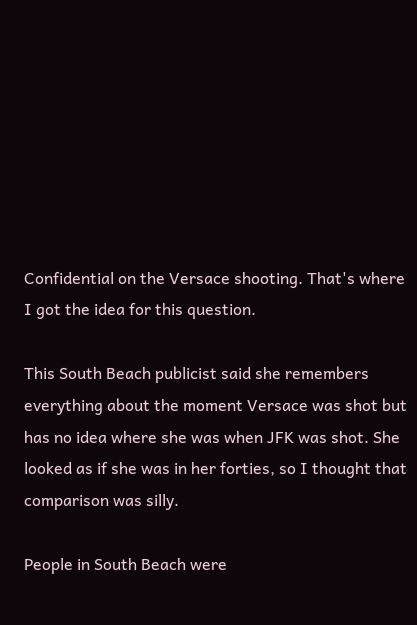Confidential on the Versace shooting. That's where I got the idea for this question.

This South Beach publicist said she remembers everything about the moment Versace was shot but has no idea where she was when JFK was shot. She looked as if she was in her forties, so I thought that comparison was silly.

People in South Beach were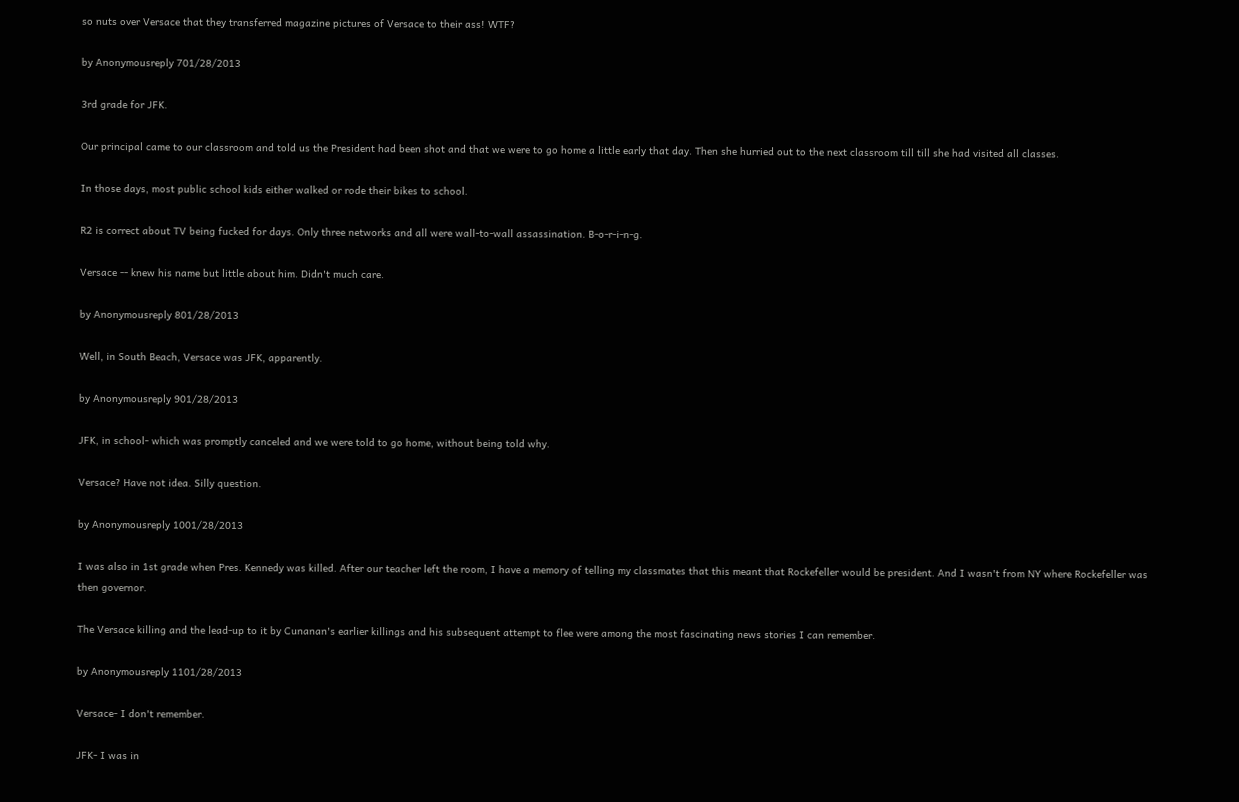so nuts over Versace that they transferred magazine pictures of Versace to their ass! WTF?

by Anonymousreply 701/28/2013

3rd grade for JFK.

Our principal came to our classroom and told us the President had been shot and that we were to go home a little early that day. Then she hurried out to the next classroom till till she had visited all classes.

In those days, most public school kids either walked or rode their bikes to school.

R2 is correct about TV being fucked for days. Only three networks and all were wall-to-wall assassination. B-o-r-i-n-g.

Versace -- knew his name but little about him. Didn't much care.

by Anonymousreply 801/28/2013

Well, in South Beach, Versace was JFK, apparently.

by Anonymousreply 901/28/2013

JFK, in school- which was promptly canceled and we were told to go home, without being told why.

Versace? Have not idea. Silly question.

by Anonymousreply 1001/28/2013

I was also in 1st grade when Pres. Kennedy was killed. After our teacher left the room, I have a memory of telling my classmates that this meant that Rockefeller would be president. And I wasn't from NY where Rockefeller was then governor.

The Versace killing and the lead-up to it by Cunanan's earlier killings and his subsequent attempt to flee were among the most fascinating news stories I can remember.

by Anonymousreply 1101/28/2013

Versace- I don't remember.

JFK- I was in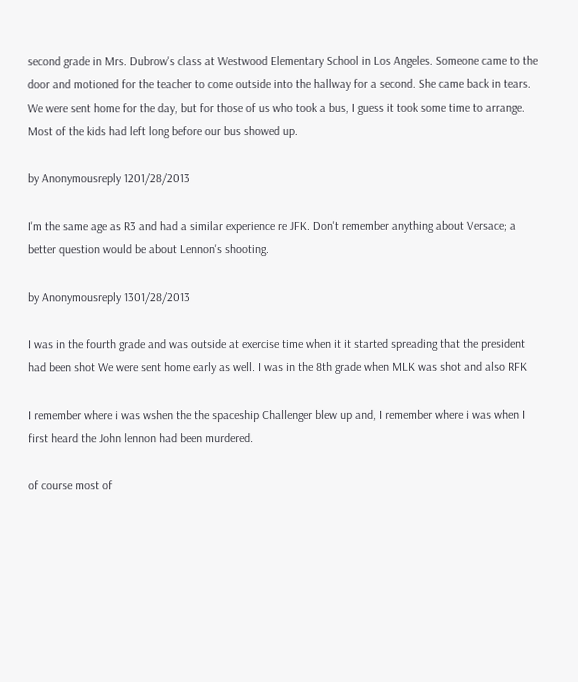second grade in Mrs. Dubrow's class at Westwood Elementary School in Los Angeles. Someone came to the door and motioned for the teacher to come outside into the hallway for a second. She came back in tears. We were sent home for the day, but for those of us who took a bus, I guess it took some time to arrange. Most of the kids had left long before our bus showed up.

by Anonymousreply 1201/28/2013

I'm the same age as R3 and had a similar experience re JFK. Don't remember anything about Versace; a better question would be about Lennon's shooting.

by Anonymousreply 1301/28/2013

I was in the fourth grade and was outside at exercise time when it it started spreading that the president had been shot We were sent home early as well. I was in the 8th grade when MLK was shot and also RFK

I remember where i was wshen the the spaceship Challenger blew up and, I remember where i was when I first heard the John lennon had been murdered.

of course most of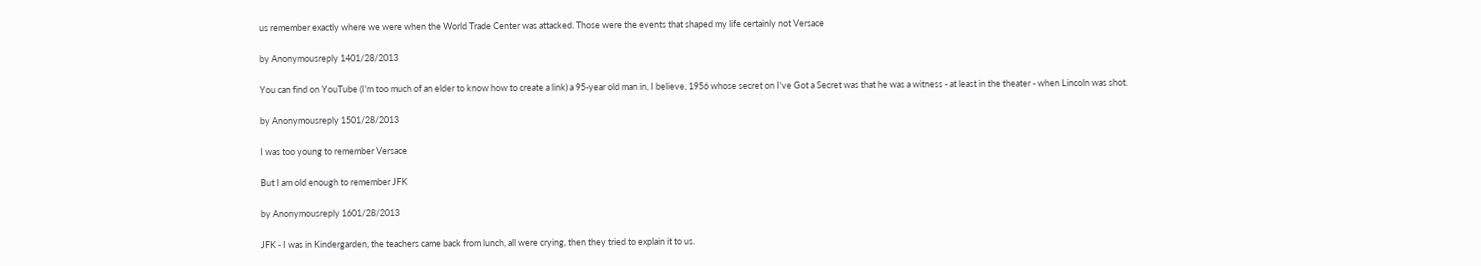us remember exactly where we were when the World Trade Center was attacked. Those were the events that shaped my life certainly not Versace

by Anonymousreply 1401/28/2013

You can find on YouTube (I'm too much of an elder to know how to create a link) a 95-year old man in, I believe, 1956 whose secret on I've Got a Secret was that he was a witness - at least in the theater - when Lincoln was shot.

by Anonymousreply 1501/28/2013

I was too young to remember Versace

But I am old enough to remember JFK

by Anonymousreply 1601/28/2013

JFK - I was in Kindergarden, the teachers came back from lunch, all were crying, then they tried to explain it to us.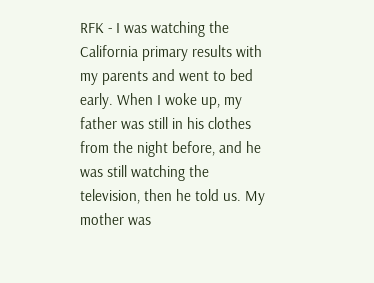RFK - I was watching the California primary results with my parents and went to bed early. When I woke up, my father was still in his clothes from the night before, and he was still watching the television, then he told us. My mother was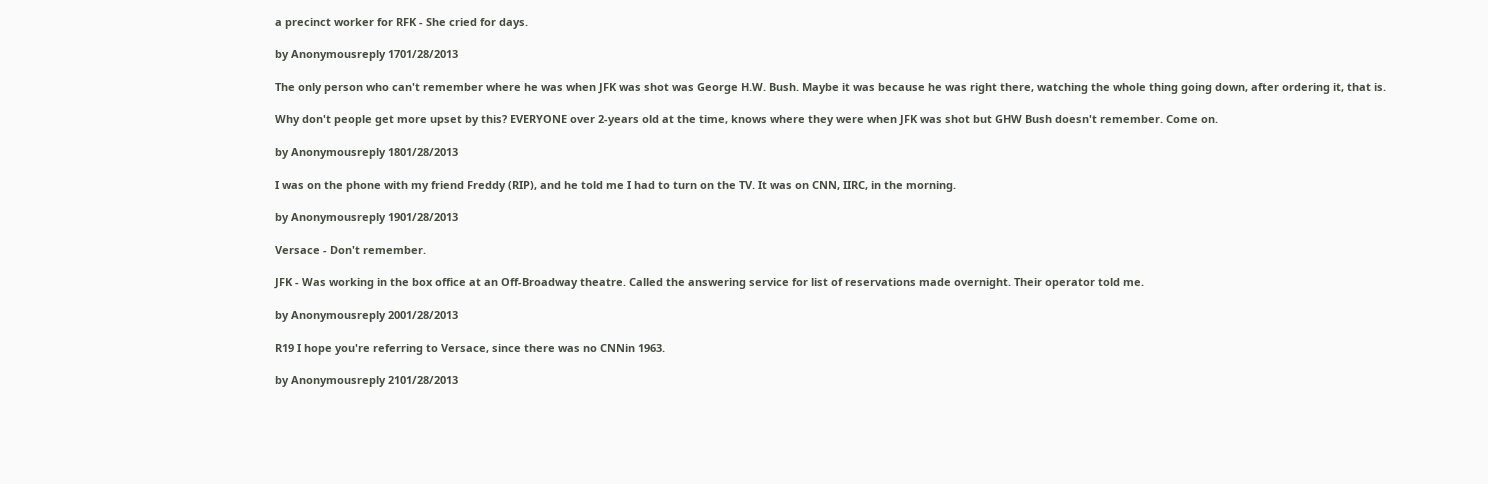a precinct worker for RFK - She cried for days.

by Anonymousreply 1701/28/2013

The only person who can't remember where he was when JFK was shot was George H.W. Bush. Maybe it was because he was right there, watching the whole thing going down, after ordering it, that is.

Why don't people get more upset by this? EVERYONE over 2-years old at the time, knows where they were when JFK was shot but GHW Bush doesn't remember. Come on.

by Anonymousreply 1801/28/2013

I was on the phone with my friend Freddy (RIP), and he told me I had to turn on the TV. It was on CNN, IIRC, in the morning.

by Anonymousreply 1901/28/2013

Versace - Don't remember.

JFK - Was working in the box office at an Off-Broadway theatre. Called the answering service for list of reservations made overnight. Their operator told me.

by Anonymousreply 2001/28/2013

R19 I hope you're referring to Versace, since there was no CNNin 1963.

by Anonymousreply 2101/28/2013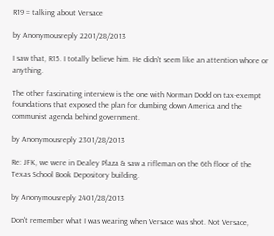R19 = talking about Versace

by Anonymousreply 2201/28/2013

I saw that, R15. I totally believe him. He didn't seem like an attention whore or anything.

The other fascinating interview is the one with Norman Dodd on tax-exempt foundations that exposed the plan for dumbing down America and the communist agenda behind government.

by Anonymousreply 2301/28/2013

Re: JFK, we were in Dealey Plaza & saw a rifleman on the 6th floor of the Texas School Book Depository building.

by Anonymousreply 2401/28/2013

Don't remember what I was wearing when Versace was shot. Not Versace,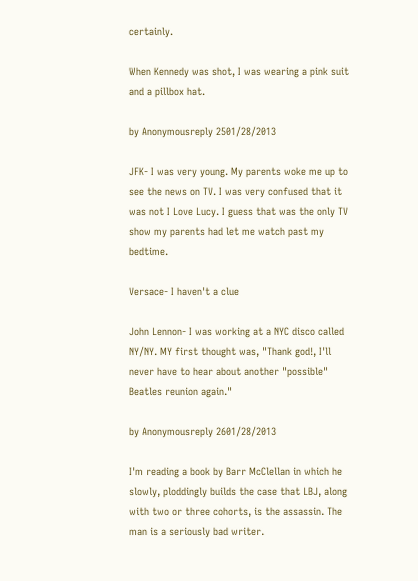certainly.

When Kennedy was shot, I was wearing a pink suit and a pillbox hat.

by Anonymousreply 2501/28/2013

JFK- I was very young. My parents woke me up to see the news on TV. I was very confused that it was not I Love Lucy. I guess that was the only TV show my parents had let me watch past my bedtime.

Versace- I haven't a clue

John Lennon- I was working at a NYC disco called NY/NY. MY first thought was, "Thank god!, I'll never have to hear about another "possible" Beatles reunion again."

by Anonymousreply 2601/28/2013

I'm reading a book by Barr McClellan in which he slowly, ploddingly builds the case that LBJ, along with two or three cohorts, is the assassin. The man is a seriously bad writer.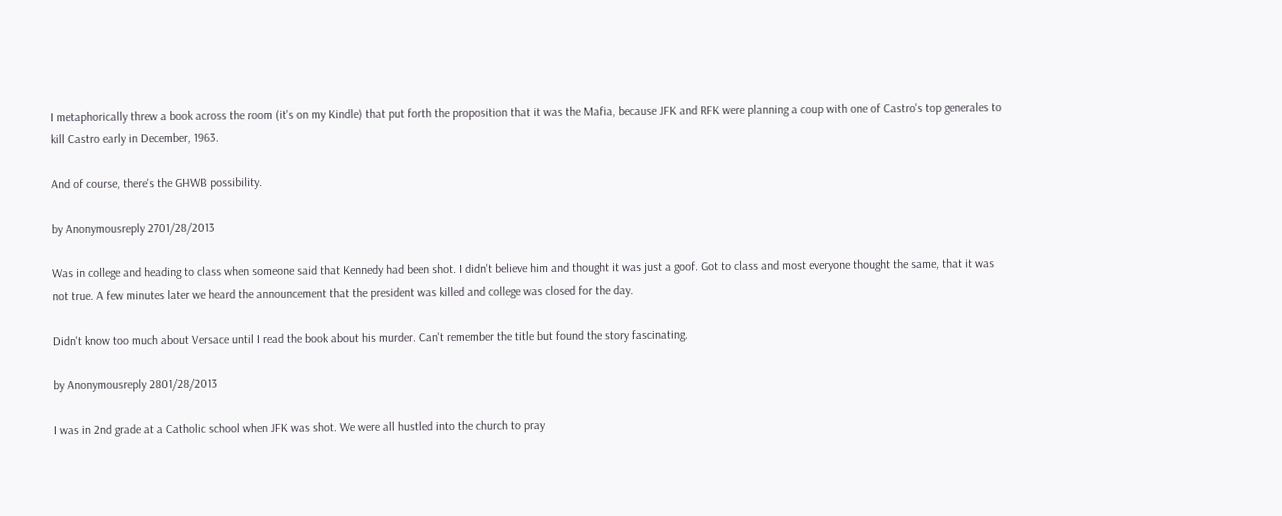I metaphorically threw a book across the room (it's on my Kindle) that put forth the proposition that it was the Mafia, because JFK and RFK were planning a coup with one of Castro's top generales to kill Castro early in December, 1963.

And of course, there's the GHWB possibility.

by Anonymousreply 2701/28/2013

Was in college and heading to class when someone said that Kennedy had been shot. I didn't believe him and thought it was just a goof. Got to class and most everyone thought the same, that it was not true. A few minutes later we heard the announcement that the president was killed and college was closed for the day.

Didn't know too much about Versace until I read the book about his murder. Can't remember the title but found the story fascinating.

by Anonymousreply 2801/28/2013

I was in 2nd grade at a Catholic school when JFK was shot. We were all hustled into the church to pray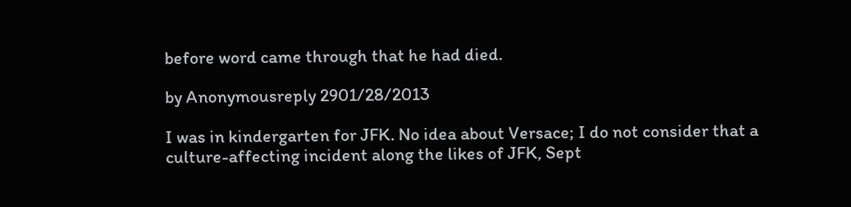before word came through that he had died.

by Anonymousreply 2901/28/2013

I was in kindergarten for JFK. No idea about Versace; I do not consider that a culture-affecting incident along the likes of JFK, Sept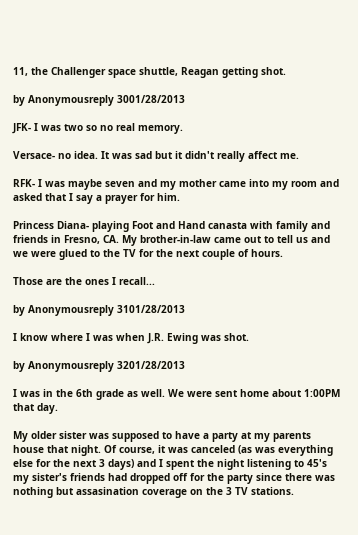11, the Challenger space shuttle, Reagan getting shot.

by Anonymousreply 3001/28/2013

JFK- I was two so no real memory.

Versace- no idea. It was sad but it didn't really affect me.

RFK- I was maybe seven and my mother came into my room and asked that I say a prayer for him.

Princess Diana- playing Foot and Hand canasta with family and friends in Fresno, CA. My brother-in-law came out to tell us and we were glued to the TV for the next couple of hours.

Those are the ones I recall...

by Anonymousreply 3101/28/2013

I know where I was when J.R. Ewing was shot.

by Anonymousreply 3201/28/2013

I was in the 6th grade as well. We were sent home about 1:00PM that day.

My older sister was supposed to have a party at my parents house that night. Of course, it was canceled (as was everything else for the next 3 days) and I spent the night listening to 45's my sister's friends had dropped off for the party since there was nothing but assasination coverage on the 3 TV stations.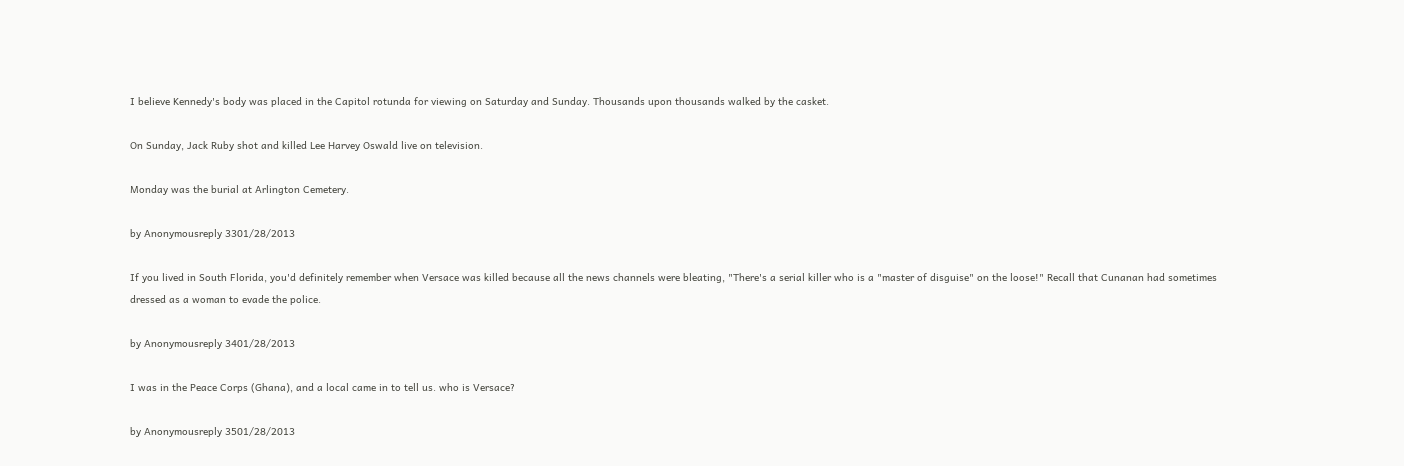I believe Kennedy's body was placed in the Capitol rotunda for viewing on Saturday and Sunday. Thousands upon thousands walked by the casket.

On Sunday, Jack Ruby shot and killed Lee Harvey Oswald live on television.

Monday was the burial at Arlington Cemetery.

by Anonymousreply 3301/28/2013

If you lived in South Florida, you'd definitely remember when Versace was killed because all the news channels were bleating, "There's a serial killer who is a "master of disguise" on the loose!" Recall that Cunanan had sometimes dressed as a woman to evade the police.

by Anonymousreply 3401/28/2013

I was in the Peace Corps (Ghana), and a local came in to tell us. who is Versace?

by Anonymousreply 3501/28/2013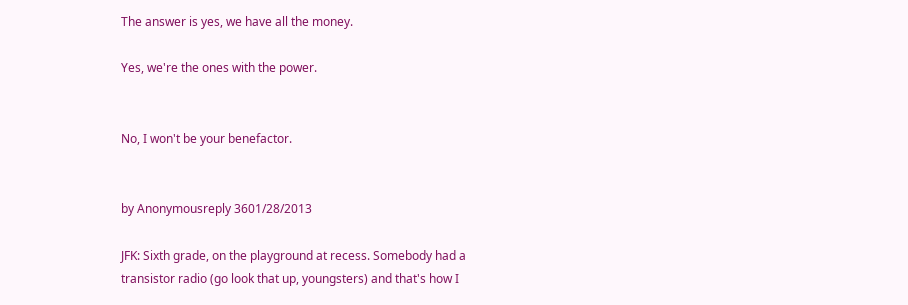The answer is yes, we have all the money.

Yes, we're the ones with the power.


No, I won't be your benefactor.


by Anonymousreply 3601/28/2013

JFK: Sixth grade, on the playground at recess. Somebody had a transistor radio (go look that up, youngsters) and that's how I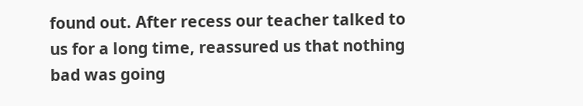found out. After recess our teacher talked to us for a long time, reassured us that nothing bad was going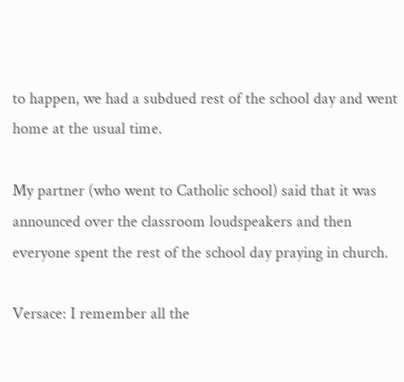to happen, we had a subdued rest of the school day and went home at the usual time.

My partner (who went to Catholic school) said that it was announced over the classroom loudspeakers and then everyone spent the rest of the school day praying in church.

Versace: I remember all the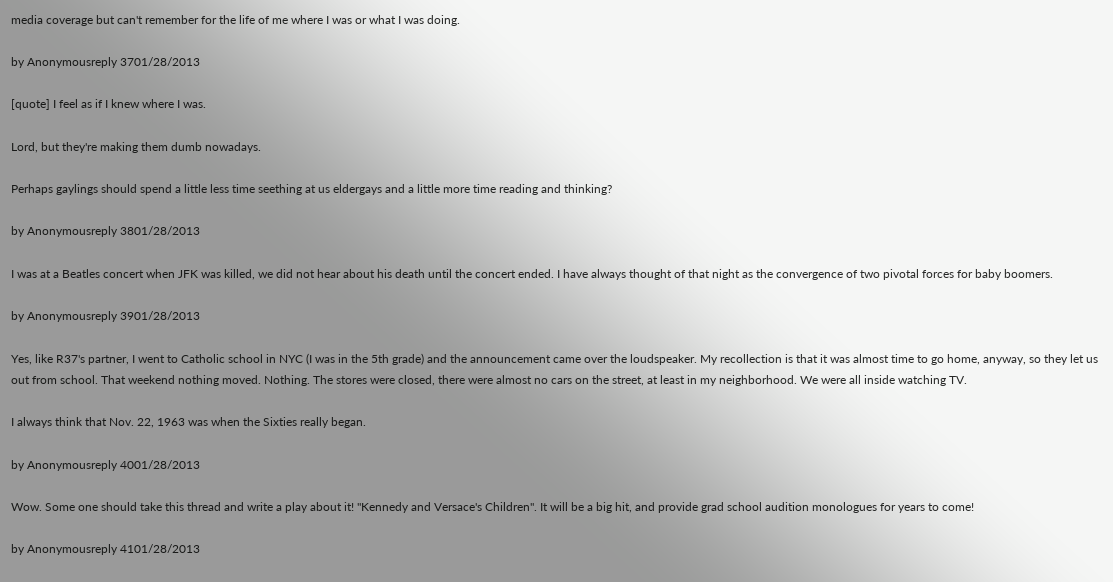media coverage but can't remember for the life of me where I was or what I was doing.

by Anonymousreply 3701/28/2013

[quote] I feel as if I knew where I was.

Lord, but they're making them dumb nowadays.

Perhaps gaylings should spend a little less time seething at us eldergays and a little more time reading and thinking?

by Anonymousreply 3801/28/2013

I was at a Beatles concert when JFK was killed, we did not hear about his death until the concert ended. I have always thought of that night as the convergence of two pivotal forces for baby boomers.

by Anonymousreply 3901/28/2013

Yes, like R37's partner, I went to Catholic school in NYC (I was in the 5th grade) and the announcement came over the loudspeaker. My recollection is that it was almost time to go home, anyway, so they let us out from school. That weekend nothing moved. Nothing. The stores were closed, there were almost no cars on the street, at least in my neighborhood. We were all inside watching TV.

I always think that Nov. 22, 1963 was when the Sixties really began.

by Anonymousreply 4001/28/2013

Wow. Some one should take this thread and write a play about it! "Kennedy and Versace's Children". It will be a big hit, and provide grad school audition monologues for years to come!

by Anonymousreply 4101/28/2013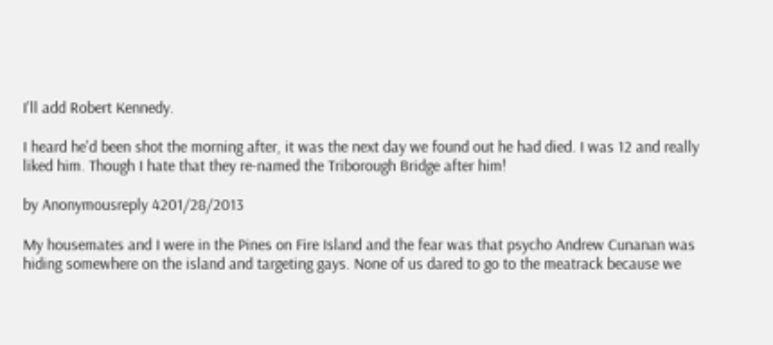I'll add Robert Kennedy.

I heard he'd been shot the morning after, it was the next day we found out he had died. I was 12 and really liked him. Though I hate that they re-named the Triborough Bridge after him!

by Anonymousreply 4201/28/2013

My housemates and I were in the Pines on Fire Island and the fear was that psycho Andrew Cunanan was hiding somewhere on the island and targeting gays. None of us dared to go to the meatrack because we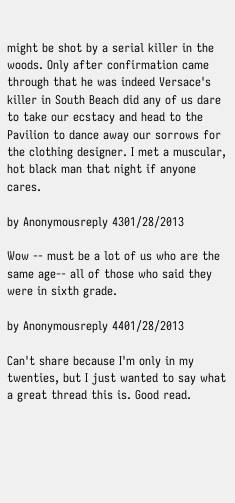might be shot by a serial killer in the woods. Only after confirmation came through that he was indeed Versace's killer in South Beach did any of us dare to take our ecstacy and head to the Pavilion to dance away our sorrows for the clothing designer. I met a muscular, hot black man that night if anyone cares.

by Anonymousreply 4301/28/2013

Wow -- must be a lot of us who are the same age-- all of those who said they were in sixth grade.

by Anonymousreply 4401/28/2013

Can't share because I'm only in my twenties, but I just wanted to say what a great thread this is. Good read.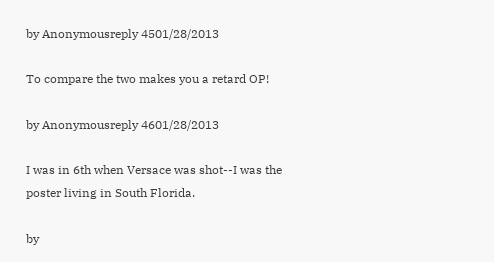by Anonymousreply 4501/28/2013

To compare the two makes you a retard OP!

by Anonymousreply 4601/28/2013

I was in 6th when Versace was shot--I was the poster living in South Florida.

by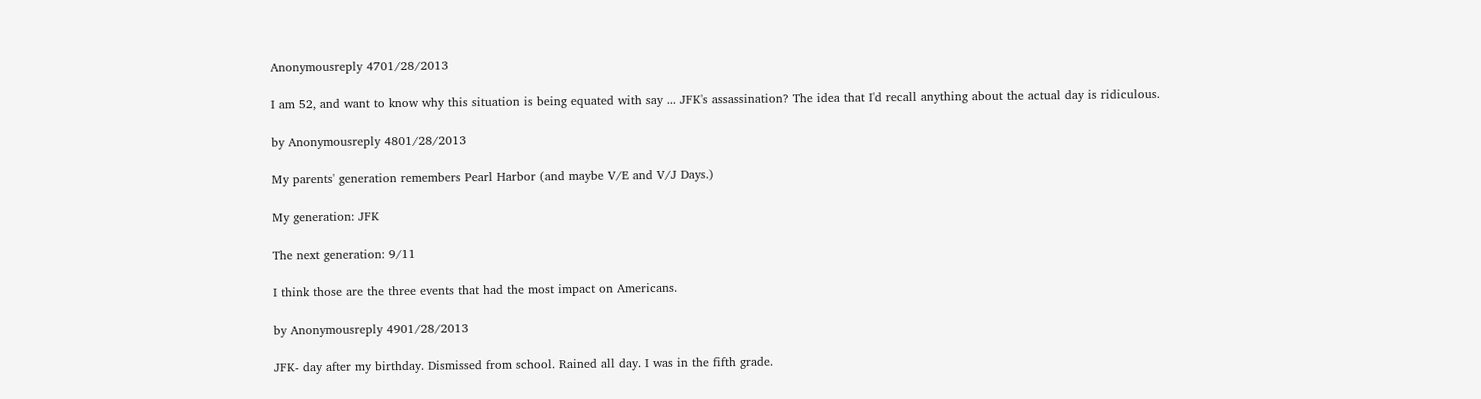Anonymousreply 4701/28/2013

I am 52, and want to know why this situation is being equated with say ... JFK's assassination? The idea that I'd recall anything about the actual day is ridiculous.

by Anonymousreply 4801/28/2013

My parents' generation remembers Pearl Harbor (and maybe V/E and V/J Days.)

My generation: JFK

The next generation: 9/11

I think those are the three events that had the most impact on Americans.

by Anonymousreply 4901/28/2013

JFK- day after my birthday. Dismissed from school. Rained all day. I was in the fifth grade.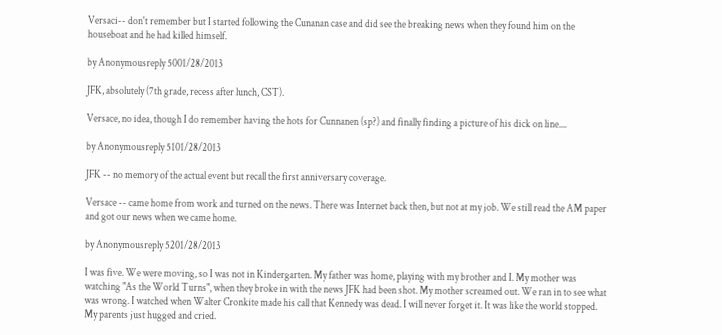Versaci-- don't remember but I started following the Cunanan case and did see the breaking news when they found him on the houseboat and he had killed himself.

by Anonymousreply 5001/28/2013

JFK, absolutely (7th grade, recess after lunch, CST).

Versace, no idea, though I do remember having the hots for Cunnanen (sp?) and finally finding a picture of his dick on line....

by Anonymousreply 5101/28/2013

JFK -- no memory of the actual event but recall the first anniversary coverage.

Versace -- came home from work and turned on the news. There was Internet back then, but not at my job. We still read the AM paper and got our news when we came home.

by Anonymousreply 5201/28/2013

I was five. We were moving, so I was not in Kindergarten. My father was home, playing with my brother and I. My mother was watching "As the World Turns", when they broke in with the news JFK had been shot. My mother screamed out. We ran in to see what was wrong. I watched when Walter Cronkite made his call that Kennedy was dead. I will never forget it. It was like the world stopped. My parents just hugged and cried.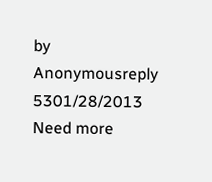by Anonymousreply 5301/28/2013
Need more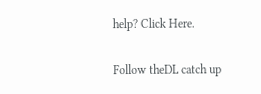help? Click Here.

Follow theDL catch up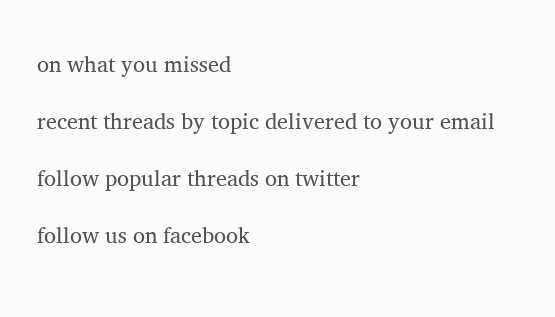on what you missed

recent threads by topic delivered to your email

follow popular threads on twitter

follow us on facebook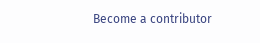Become a contributor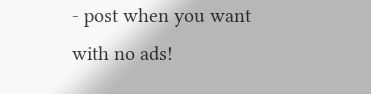- post when you want with no ads!